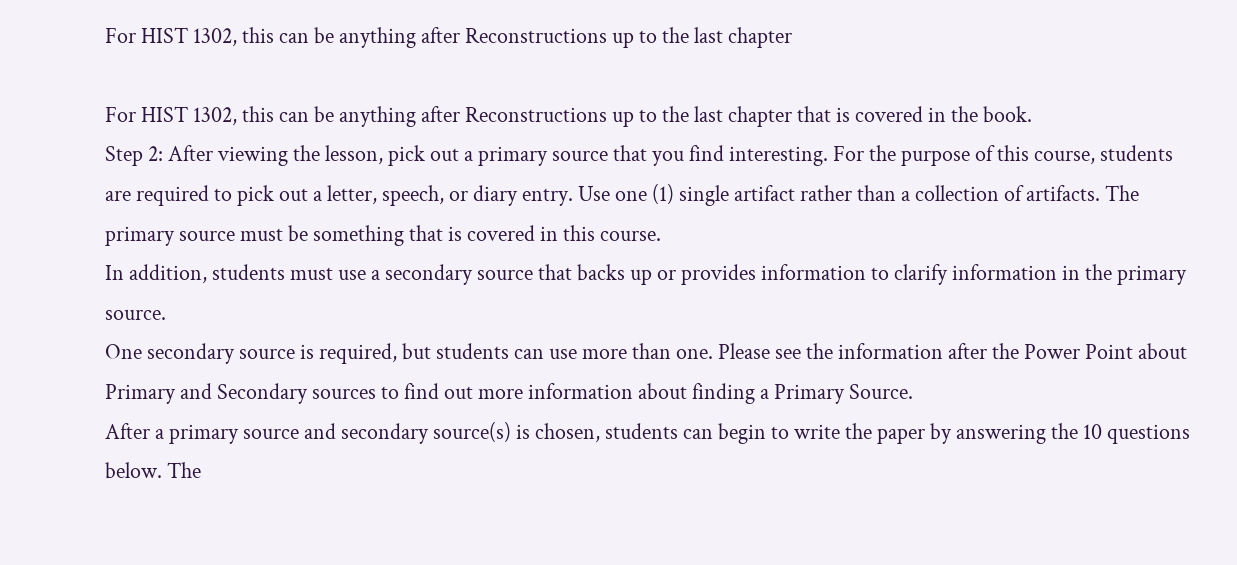For HIST 1302, this can be anything after Reconstructions up to the last chapter

For HIST 1302, this can be anything after Reconstructions up to the last chapter that is covered in the book.
Step 2: After viewing the lesson, pick out a primary source that you find interesting. For the purpose of this course, students are required to pick out a letter, speech, or diary entry. Use one (1) single artifact rather than a collection of artifacts. The primary source must be something that is covered in this course.
In addition, students must use a secondary source that backs up or provides information to clarify information in the primary source.
One secondary source is required, but students can use more than one. Please see the information after the Power Point about Primary and Secondary sources to find out more information about finding a Primary Source.
After a primary source and secondary source(s) is chosen, students can begin to write the paper by answering the 10 questions below. The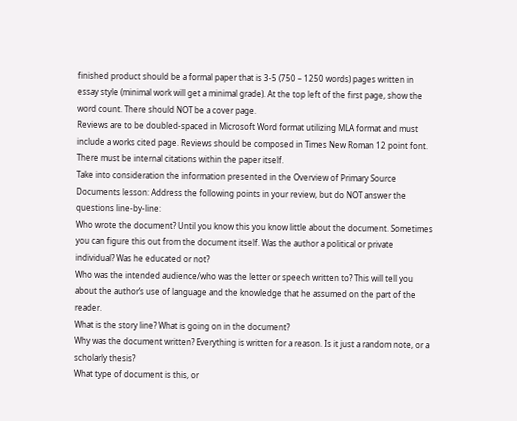finished product should be a formal paper that is 3-5 (750 – 1250 words) pages written in essay style (minimal work will get a minimal grade). At the top left of the first page, show the word count. There should NOT be a cover page.
Reviews are to be doubled-spaced in Microsoft Word format utilizing MLA format and must include a works cited page. Reviews should be composed in Times New Roman 12 point font. There must be internal citations within the paper itself.
Take into consideration the information presented in the Overview of Primary Source Documents lesson: Address the following points in your review, but do NOT answer the questions line-by-line:
Who wrote the document? Until you know this you know little about the document. Sometimes you can figure this out from the document itself. Was the author a political or private individual? Was he educated or not?
Who was the intended audience/who was the letter or speech written to? This will tell you about the author’s use of language and the knowledge that he assumed on the part of the reader.
What is the story line? What is going on in the document?
Why was the document written? Everything is written for a reason. Is it just a random note, or a scholarly thesis?
What type of document is this, or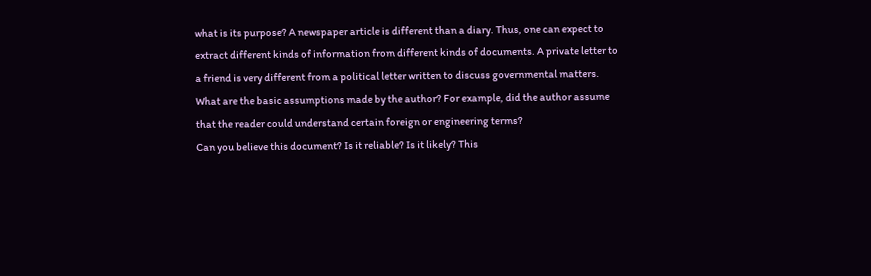what is its purpose? A newspaper article is different than a diary. Thus, one can expect to extract different kinds of information from different kinds of documents. A private letter to a friend is very different from a political letter written to discuss governmental matters.
What are the basic assumptions made by the author? For example, did the author assume that the reader could understand certain foreign or engineering terms?
Can you believe this document? Is it reliable? Is it likely? This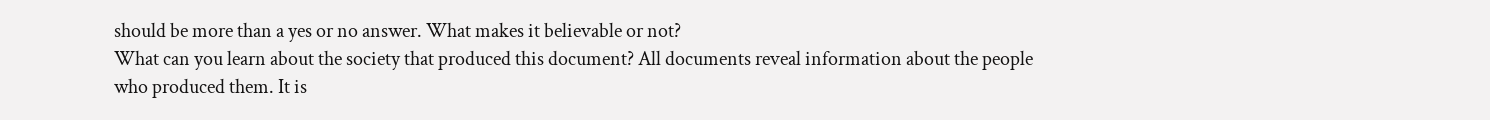should be more than a yes or no answer. What makes it believable or not?
What can you learn about the society that produced this document? All documents reveal information about the people who produced them. It is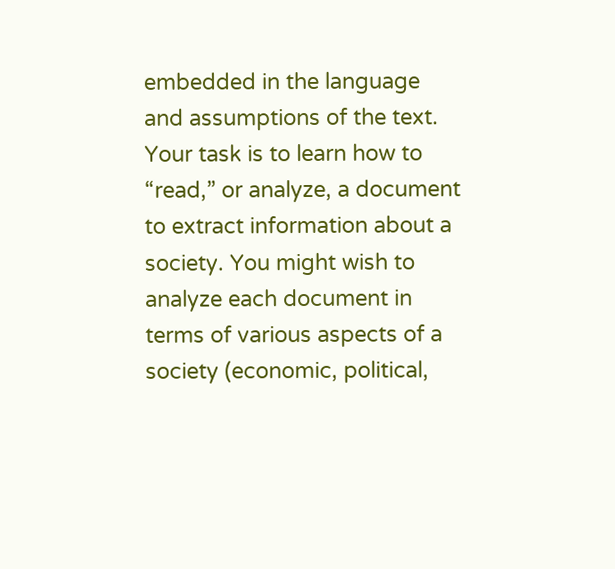embedded in the language and assumptions of the text. Your task is to learn how to “read,” or analyze, a document to extract information about a society. You might wish to analyze each document in terms of various aspects of a society (economic, political,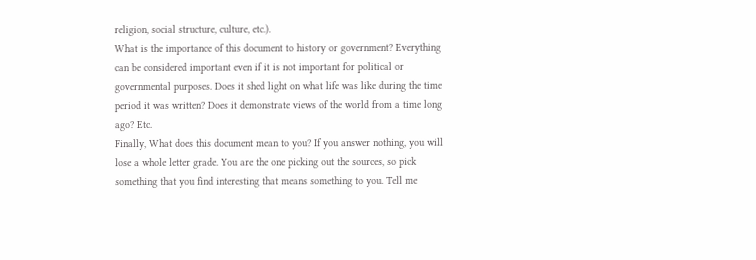religion, social structure, culture, etc.).
What is the importance of this document to history or government? Everything can be considered important even if it is not important for political or governmental purposes. Does it shed light on what life was like during the time period it was written? Does it demonstrate views of the world from a time long ago? Etc.
Finally, What does this document mean to you? If you answer nothing, you will lose a whole letter grade. You are the one picking out the sources, so pick something that you find interesting that means something to you. Tell me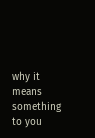why it means something to you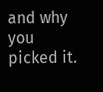and why you picked it.